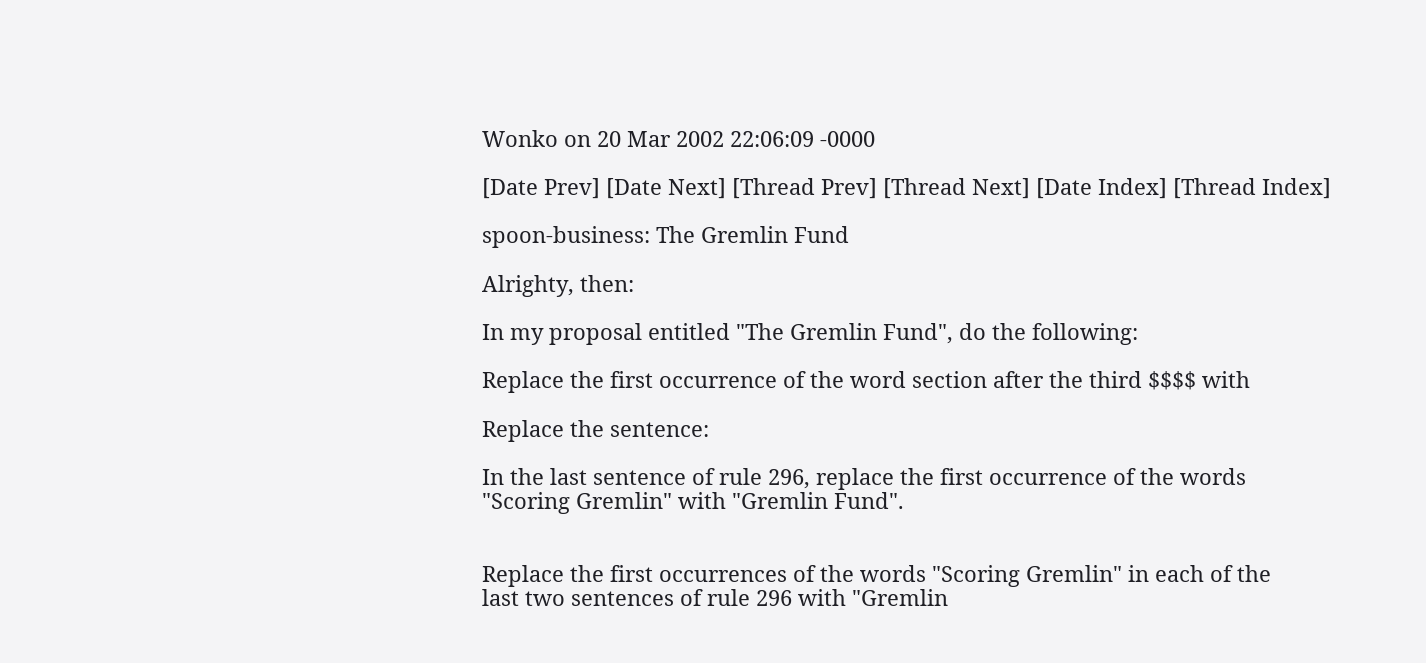Wonko on 20 Mar 2002 22:06:09 -0000

[Date Prev] [Date Next] [Thread Prev] [Thread Next] [Date Index] [Thread Index]

spoon-business: The Gremlin Fund

Alrighty, then:

In my proposal entitled "The Gremlin Fund", do the following:

Replace the first occurrence of the word section after the third $$$$ with

Replace the sentence:

In the last sentence of rule 296, replace the first occurrence of the words
"Scoring Gremlin" with "Gremlin Fund".


Replace the first occurrences of the words "Scoring Gremlin" in each of the
last two sentences of rule 296 with "Gremlin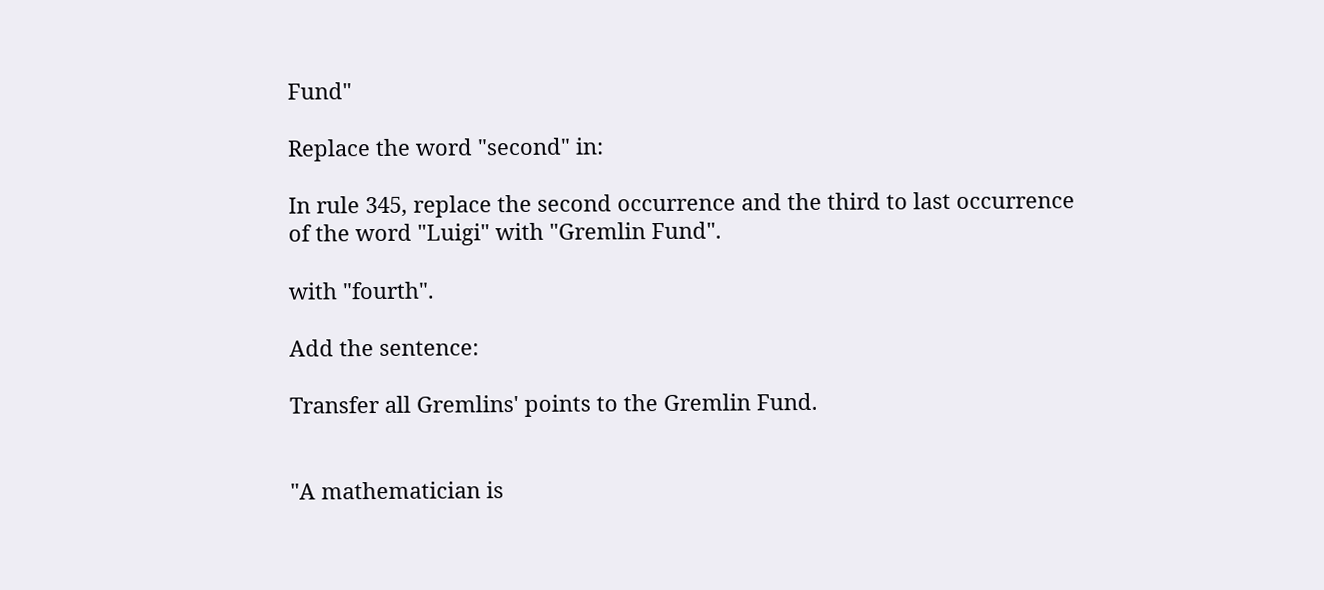Fund"

Replace the word "second" in:

In rule 345, replace the second occurrence and the third to last occurrence
of the word "Luigi" with "Gremlin Fund".

with "fourth".

Add the sentence:

Transfer all Gremlins' points to the Gremlin Fund.


"A mathematician is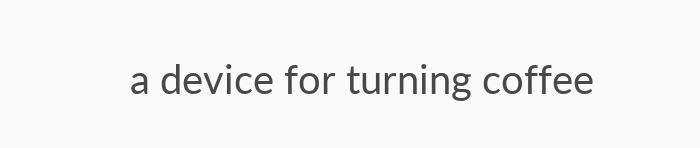a device for turning coffee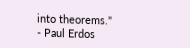into theorems."
- Paul Erdos